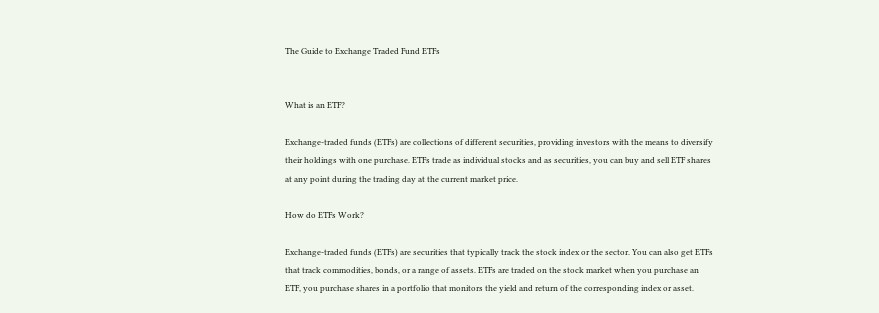The Guide to Exchange Traded Fund ETFs


What is an ETF?

Exchange-traded funds (ETFs) are collections of different securities, providing investors with the means to diversify their holdings with one purchase. ETFs trade as individual stocks and as securities, you can buy and sell ETF shares at any point during the trading day at the current market price.

How do ETFs Work?

Exchange-traded funds (ETFs) are securities that typically track the stock index or the sector. You can also get ETFs that track commodities, bonds, or a range of assets. ETFs are traded on the stock market when you purchase an ETF, you purchase shares in a portfolio that monitors the yield and return of the corresponding index or asset.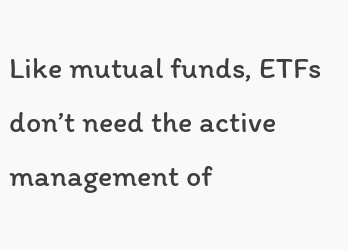Like mutual funds, ETFs don’t need the active management of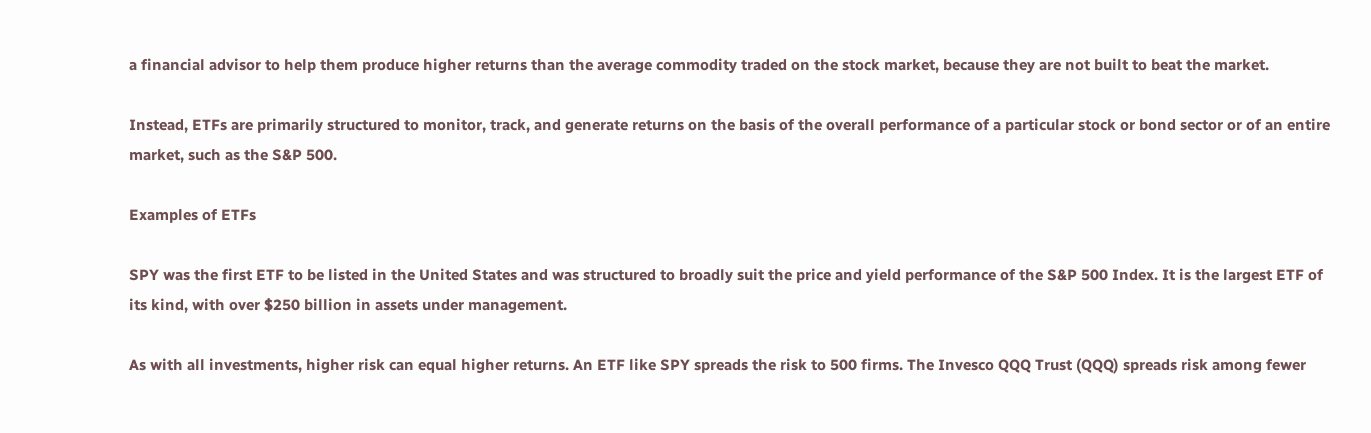a financial advisor to help them produce higher returns than the average commodity traded on the stock market, because they are not built to beat the market.

Instead, ETFs are primarily structured to monitor, track, and generate returns on the basis of the overall performance of a particular stock or bond sector or of an entire market, such as the S&P 500.

Examples of ETFs

SPY was the first ETF to be listed in the United States and was structured to broadly suit the price and yield performance of the S&P 500 Index. It is the largest ETF of its kind, with over $250 billion in assets under management.

As with all investments, higher risk can equal higher returns. An ETF like SPY spreads the risk to 500 firms. The Invesco QQQ Trust (QQQ) spreads risk among fewer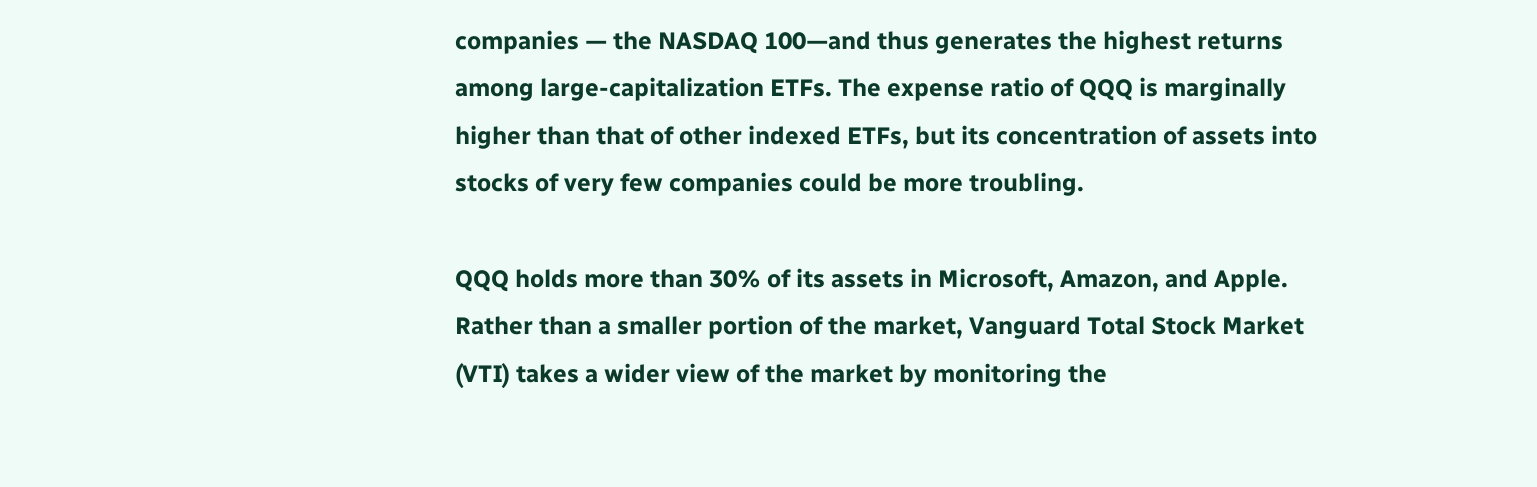companies — the NASDAQ 100—and thus generates the highest returns among large-capitalization ETFs. The expense ratio of QQQ is marginally higher than that of other indexed ETFs, but its concentration of assets into stocks of very few companies could be more troubling.

QQQ holds more than 30% of its assets in Microsoft, Amazon, and Apple. Rather than a smaller portion of the market, Vanguard Total Stock Market (VTI) takes a wider view of the market by monitoring the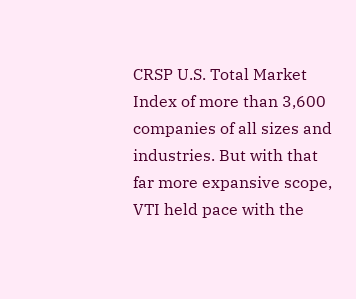CRSP U.S. Total Market Index of more than 3,600 companies of all sizes and industries. But with that far more expansive scope, VTI held pace with the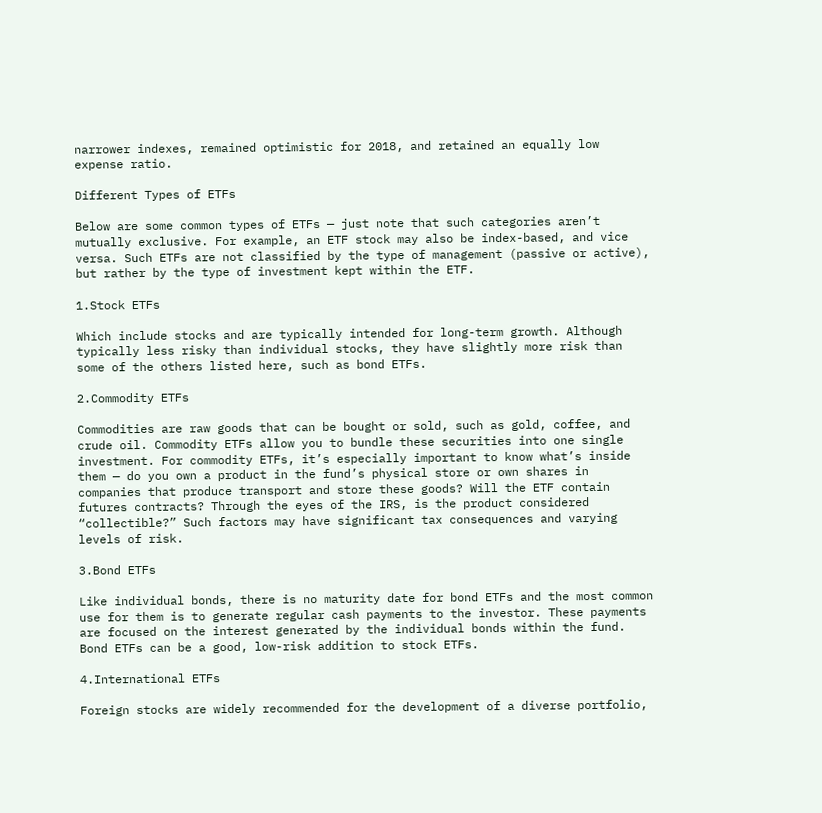narrower indexes, remained optimistic for 2018, and retained an equally low expense ratio.

Different Types of ETFs

Below are some common types of ETFs — just note that such categories aren’t mutually exclusive. For example, an ETF stock may also be index-based, and vice versa. Such ETFs are not classified by the type of management (passive or active), but rather by the type of investment kept within the ETF.

1.Stock ETFs

Which include stocks and are typically intended for long-term growth. Although typically less risky than individual stocks, they have slightly more risk than some of the others listed here, such as bond ETFs.

2.Commodity ETFs

Commodities are raw goods that can be bought or sold, such as gold, coffee, and crude oil. Commodity ETFs allow you to bundle these securities into one single investment. For commodity ETFs, it’s especially important to know what’s inside them — do you own a product in the fund’s physical store or own shares in companies that produce transport and store these goods? Will the ETF contain futures contracts? Through the eyes of the IRS, is the product considered “collectible?” Such factors may have significant tax consequences and varying levels of risk.

3.Bond ETFs

Like individual bonds, there is no maturity date for bond ETFs and the most common use for them is to generate regular cash payments to the investor. These payments are focused on the interest generated by the individual bonds within the fund. Bond ETFs can be a good, low-risk addition to stock ETFs.

4.International ETFs

Foreign stocks are widely recommended for the development of a diverse portfolio,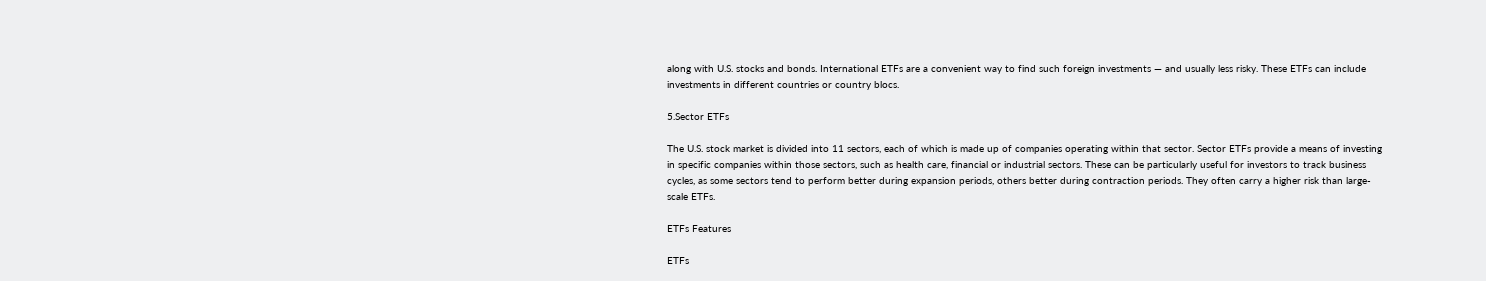along with U.S. stocks and bonds. International ETFs are a convenient way to find such foreign investments — and usually less risky. These ETFs can include investments in different countries or country blocs.

5.Sector ETFs

The U.S. stock market is divided into 11 sectors, each of which is made up of companies operating within that sector. Sector ETFs provide a means of investing in specific companies within those sectors, such as health care, financial or industrial sectors. These can be particularly useful for investors to track business cycles, as some sectors tend to perform better during expansion periods, others better during contraction periods. They often carry a higher risk than large-scale ETFs.

ETFs Features

ETFs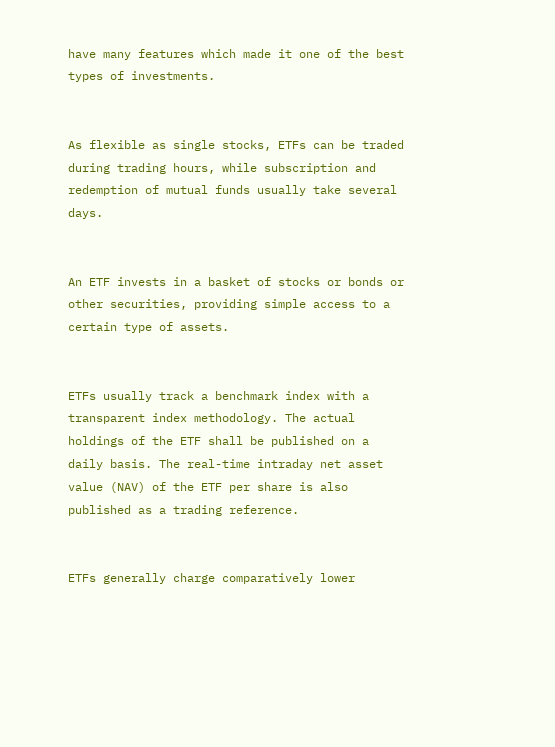have many features which made it one of the best types of investments.


As flexible as single stocks, ETFs can be traded during trading hours, while subscription and redemption of mutual funds usually take several days.


An ETF invests in a basket of stocks or bonds or other securities, providing simple access to a certain type of assets.


ETFs usually track a benchmark index with a transparent index methodology. The actual holdings of the ETF shall be published on a daily basis. The real-time intraday net asset value (NAV) of the ETF per share is also published as a trading reference.


ETFs generally charge comparatively lower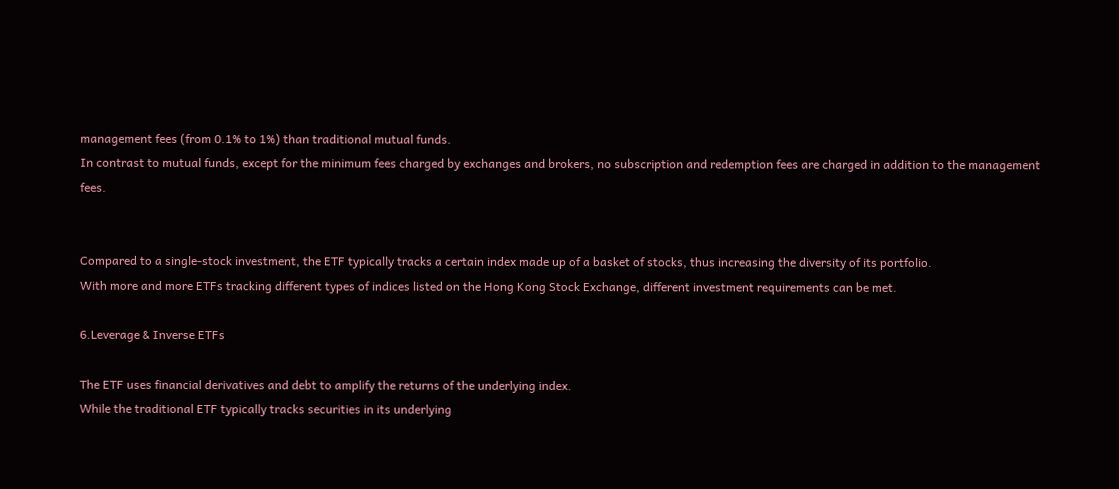management fees (from 0.1% to 1%) than traditional mutual funds.
In contrast to mutual funds, except for the minimum fees charged by exchanges and brokers, no subscription and redemption fees are charged in addition to the management fees.


Compared to a single-stock investment, the ETF typically tracks a certain index made up of a basket of stocks, thus increasing the diversity of its portfolio.
With more and more ETFs tracking different types of indices listed on the Hong Kong Stock Exchange, different investment requirements can be met.

6.Leverage & Inverse ETFs

The ETF uses financial derivatives and debt to amplify the returns of the underlying index.
While the traditional ETF typically tracks securities in its underlying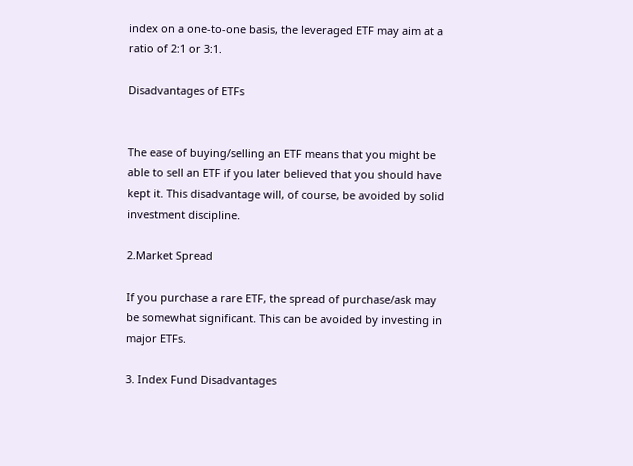index on a one-to-one basis, the leveraged ETF may aim at a ratio of 2:1 or 3:1.

Disadvantages of ETFs


The ease of buying/selling an ETF means that you might be able to sell an ETF if you later believed that you should have kept it. This disadvantage will, of course, be avoided by solid investment discipline.

2.Market Spread

If you purchase a rare ETF, the spread of purchase/ask may be somewhat significant. This can be avoided by investing in major ETFs.

3. Index Fund Disadvantages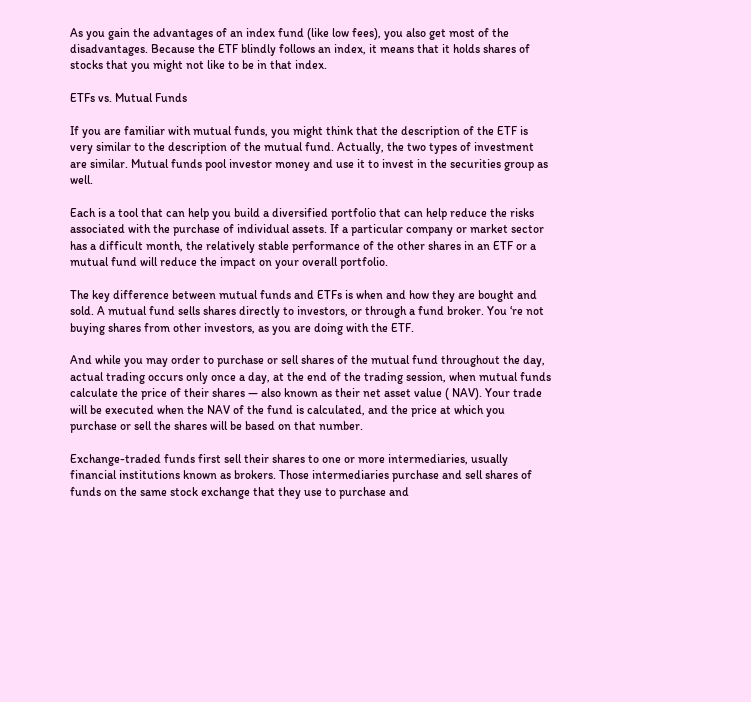As you gain the advantages of an index fund (like low fees), you also get most of the disadvantages. Because the ETF blindly follows an index, it means that it holds shares of stocks that you might not like to be in that index.

ETFs vs. Mutual Funds

If you are familiar with mutual funds, you might think that the description of the ETF is very similar to the description of the mutual fund. Actually, the two types of investment are similar. Mutual funds pool investor money and use it to invest in the securities group as well.

Each is a tool that can help you build a diversified portfolio that can help reduce the risks associated with the purchase of individual assets. If a particular company or market sector has a difficult month, the relatively stable performance of the other shares in an ETF or a mutual fund will reduce the impact on your overall portfolio.

The key difference between mutual funds and ETFs is when and how they are bought and sold. A mutual fund sells shares directly to investors, or through a fund broker. You ‘re not buying shares from other investors, as you are doing with the ETF.

And while you may order to purchase or sell shares of the mutual fund throughout the day, actual trading occurs only once a day, at the end of the trading session, when mutual funds calculate the price of their shares — also known as their net asset value ( NAV). Your trade will be executed when the NAV of the fund is calculated, and the price at which you purchase or sell the shares will be based on that number.

Exchange-traded funds first sell their shares to one or more intermediaries, usually financial institutions known as brokers. Those intermediaries purchase and sell shares of funds on the same stock exchange that they use to purchase and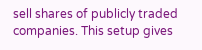sell shares of publicly traded companies. This setup gives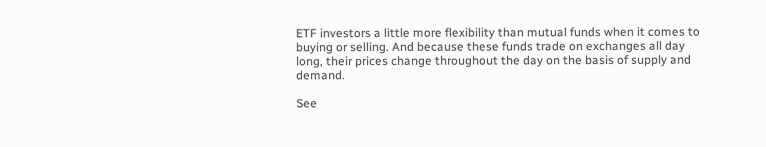ETF investors a little more flexibility than mutual funds when it comes to buying or selling. And because these funds trade on exchanges all day long, their prices change throughout the day on the basis of supply and demand.

See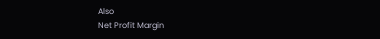Also
Net Profit Margin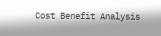Cost Benefit Analysis